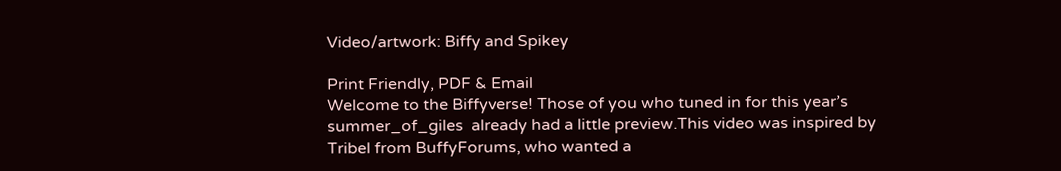Video/artwork: Biffy and Spikey

Print Friendly, PDF & Email
Welcome to the Biffyverse! Those of you who tuned in for this year’s summer_of_giles  already had a little preview.This video was inspired by Tribel from BuffyForums, who wanted a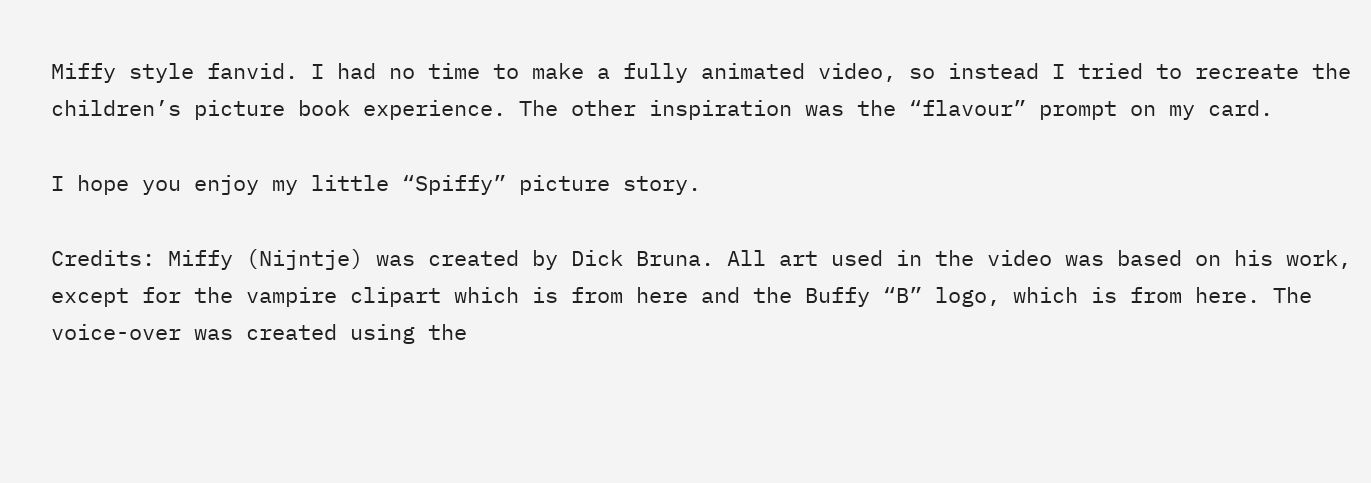Miffy style fanvid. I had no time to make a fully animated video, so instead I tried to recreate the children’s picture book experience. The other inspiration was the “flavour” prompt on my card.

I hope you enjoy my little “Spiffy” picture story.

Credits: Miffy (Nijntje) was created by Dick Bruna. All art used in the video was based on his work, except for the vampire clipart which is from here and the Buffy “B” logo, which is from here. The voice-over was created using the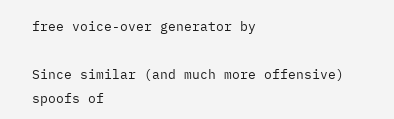free voice-over generator by

Since similar (and much more offensive) spoofs of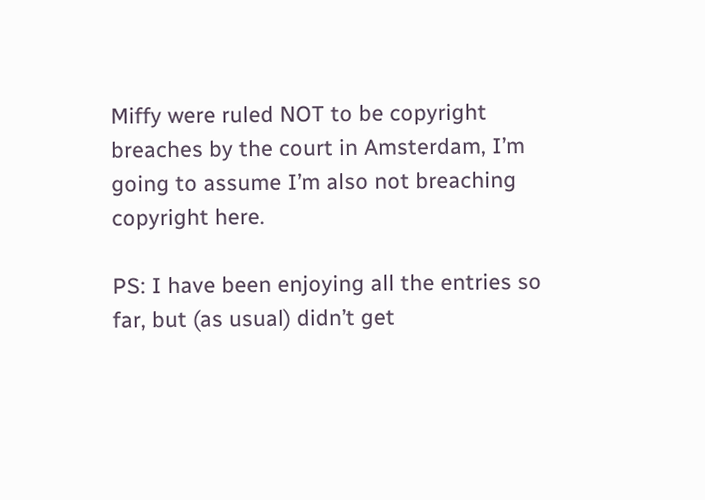Miffy were ruled NOT to be copyright breaches by the court in Amsterdam, I’m going to assume I’m also not breaching copyright here.

PS: I have been enjoying all the entries so far, but (as usual) didn’t get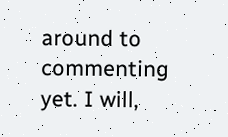around to commenting yet. I will,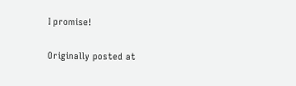I promise!

Originally posted at